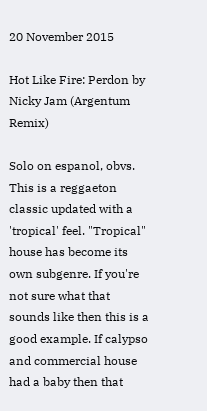20 November 2015

Hot Like Fire: Perdon by Nicky Jam (Argentum Remix)

Solo on espanol, obvs. This is a reggaeton classic updated with a 'tropical' feel. "Tropical" house has become its own subgenre. If you're not sure what that sounds like then this is a good example. If calypso and commercial house had a baby then that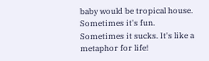baby would be tropical house. Sometimes it's fun.
Sometimes it sucks. It's like a metaphor for life!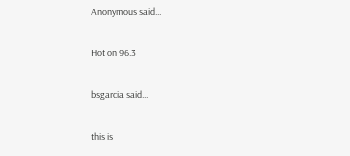Anonymous said...

Hot on 96.3

bsgarcia said...

this is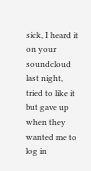sick, I heard it on your soundcloud last night, tried to like it but gave up when they wanted me to log in